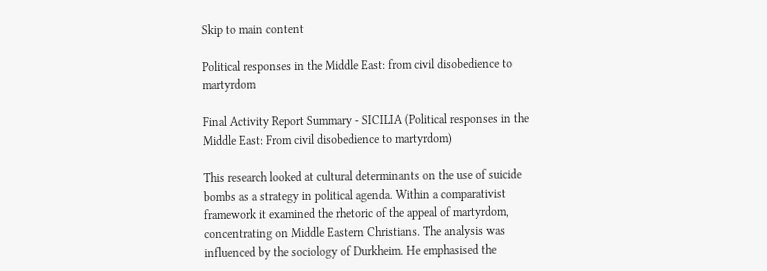Skip to main content

Political responses in the Middle East: from civil disobedience to martyrdom

Final Activity Report Summary - SICILIA (Political responses in the Middle East: From civil disobedience to martyrdom)

This research looked at cultural determinants on the use of suicide bombs as a strategy in political agenda. Within a comparativist framework it examined the rhetoric of the appeal of martyrdom, concentrating on Middle Eastern Christians. The analysis was influenced by the sociology of Durkheim. He emphasised the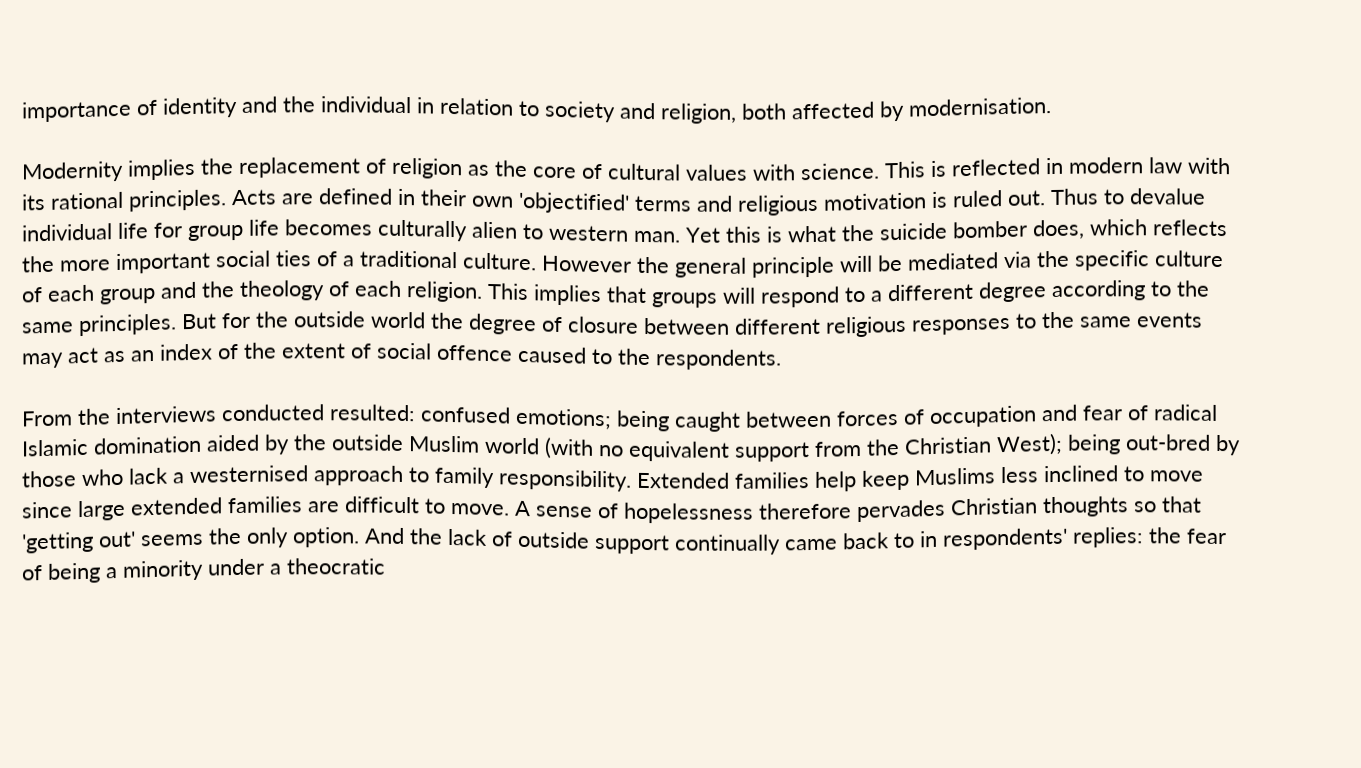importance of identity and the individual in relation to society and religion, both affected by modernisation.

Modernity implies the replacement of religion as the core of cultural values with science. This is reflected in modern law with its rational principles. Acts are defined in their own 'objectified' terms and religious motivation is ruled out. Thus to devalue individual life for group life becomes culturally alien to western man. Yet this is what the suicide bomber does, which reflects the more important social ties of a traditional culture. However the general principle will be mediated via the specific culture of each group and the theology of each religion. This implies that groups will respond to a different degree according to the same principles. But for the outside world the degree of closure between different religious responses to the same events may act as an index of the extent of social offence caused to the respondents.

From the interviews conducted resulted: confused emotions; being caught between forces of occupation and fear of radical Islamic domination aided by the outside Muslim world (with no equivalent support from the Christian West); being out-bred by those who lack a westernised approach to family responsibility. Extended families help keep Muslims less inclined to move since large extended families are difficult to move. A sense of hopelessness therefore pervades Christian thoughts so that 'getting out' seems the only option. And the lack of outside support continually came back to in respondents' replies: the fear of being a minority under a theocratic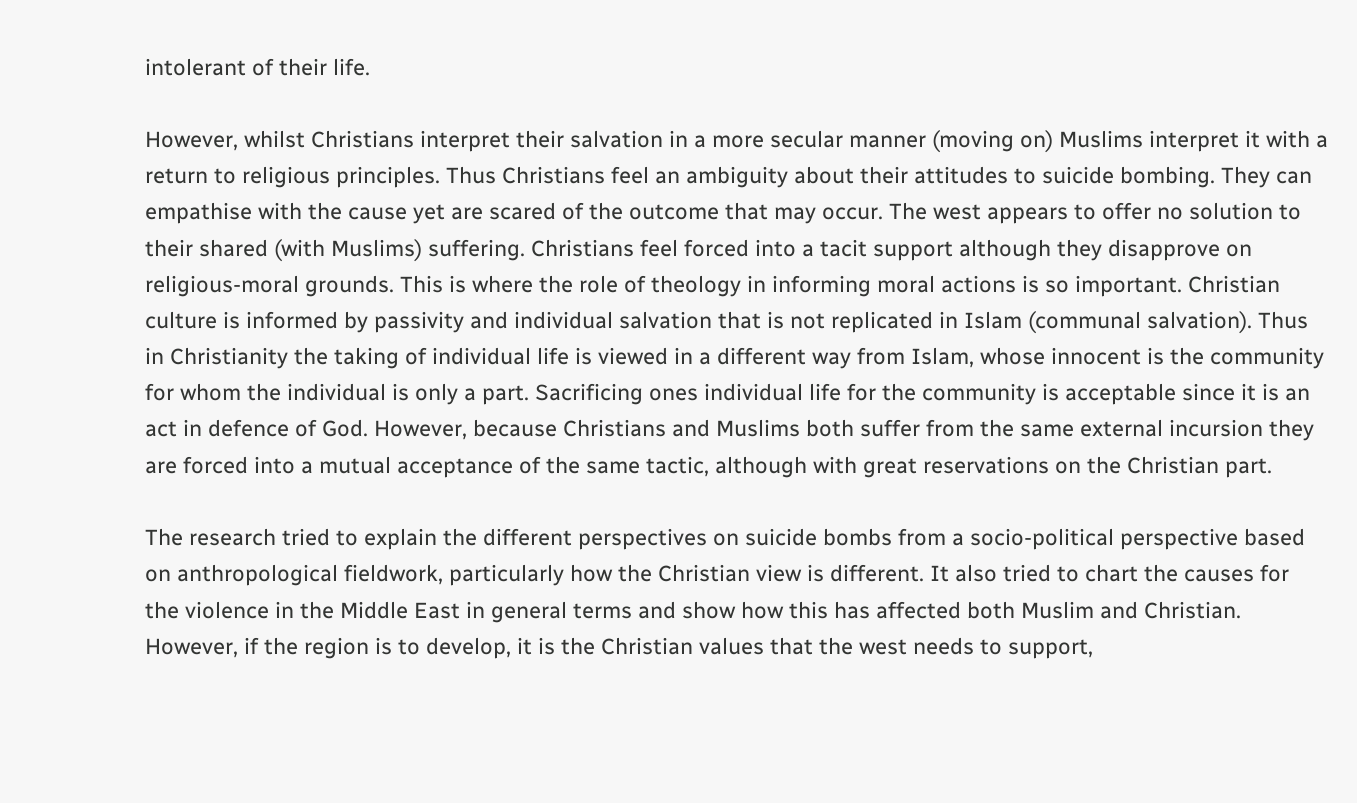intolerant of their life.

However, whilst Christians interpret their salvation in a more secular manner (moving on) Muslims interpret it with a return to religious principles. Thus Christians feel an ambiguity about their attitudes to suicide bombing. They can empathise with the cause yet are scared of the outcome that may occur. The west appears to offer no solution to their shared (with Muslims) suffering. Christians feel forced into a tacit support although they disapprove on religious-moral grounds. This is where the role of theology in informing moral actions is so important. Christian culture is informed by passivity and individual salvation that is not replicated in Islam (communal salvation). Thus in Christianity the taking of individual life is viewed in a different way from Islam, whose innocent is the community for whom the individual is only a part. Sacrificing ones individual life for the community is acceptable since it is an act in defence of God. However, because Christians and Muslims both suffer from the same external incursion they are forced into a mutual acceptance of the same tactic, although with great reservations on the Christian part.

The research tried to explain the different perspectives on suicide bombs from a socio-political perspective based on anthropological fieldwork, particularly how the Christian view is different. It also tried to chart the causes for the violence in the Middle East in general terms and show how this has affected both Muslim and Christian. However, if the region is to develop, it is the Christian values that the west needs to support,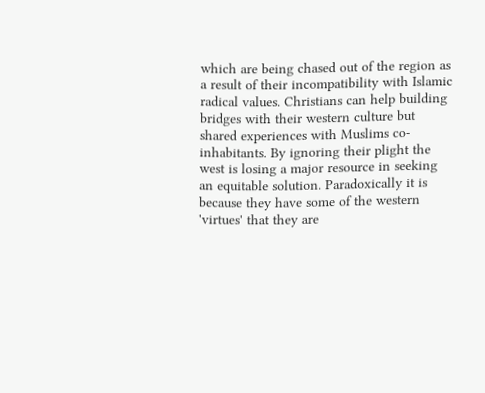which are being chased out of the region as a result of their incompatibility with Islamic radical values. Christians can help building bridges with their western culture but shared experiences with Muslims co-inhabitants. By ignoring their plight the west is losing a major resource in seeking an equitable solution. Paradoxically it is because they have some of the western 'virtues' that they are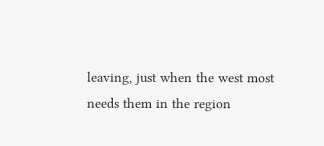leaving, just when the west most needs them in the region